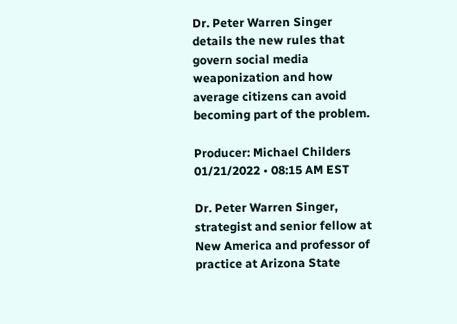Dr. Peter Warren Singer details the new rules that govern social media weaponization and how average citizens can avoid becoming part of the problem.

Producer: Michael Childers
01/21/2022 • 08:15 AM EST

Dr. Peter Warren Singer, strategist and senior fellow at New America and professor of practice at Arizona State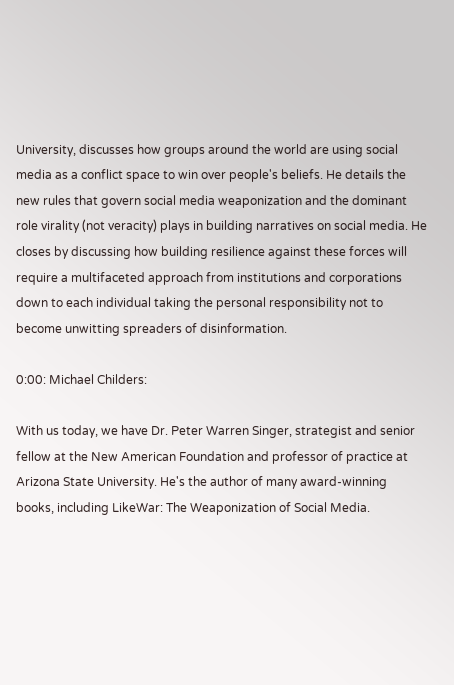University, discusses how groups around the world are using social media as a conflict space to win over people's beliefs. He details the new rules that govern social media weaponization and the dominant role virality (not veracity) plays in building narratives on social media. He closes by discussing how building resilience against these forces will require a multifaceted approach from institutions and corporations down to each individual taking the personal responsibility not to become unwitting spreaders of disinformation.

0:00: Michael Childers:

With us today, we have Dr. Peter Warren Singer, strategist and senior fellow at the New American Foundation and professor of practice at Arizona State University. He's the author of many award-winning books, including LikeWar: The Weaponization of Social Media.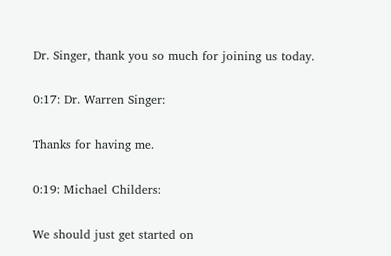Dr. Singer, thank you so much for joining us today.

0:17: Dr. Warren Singer:

Thanks for having me.

0:19: Michael Childers:

We should just get started on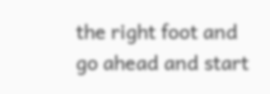the right foot and go ahead and start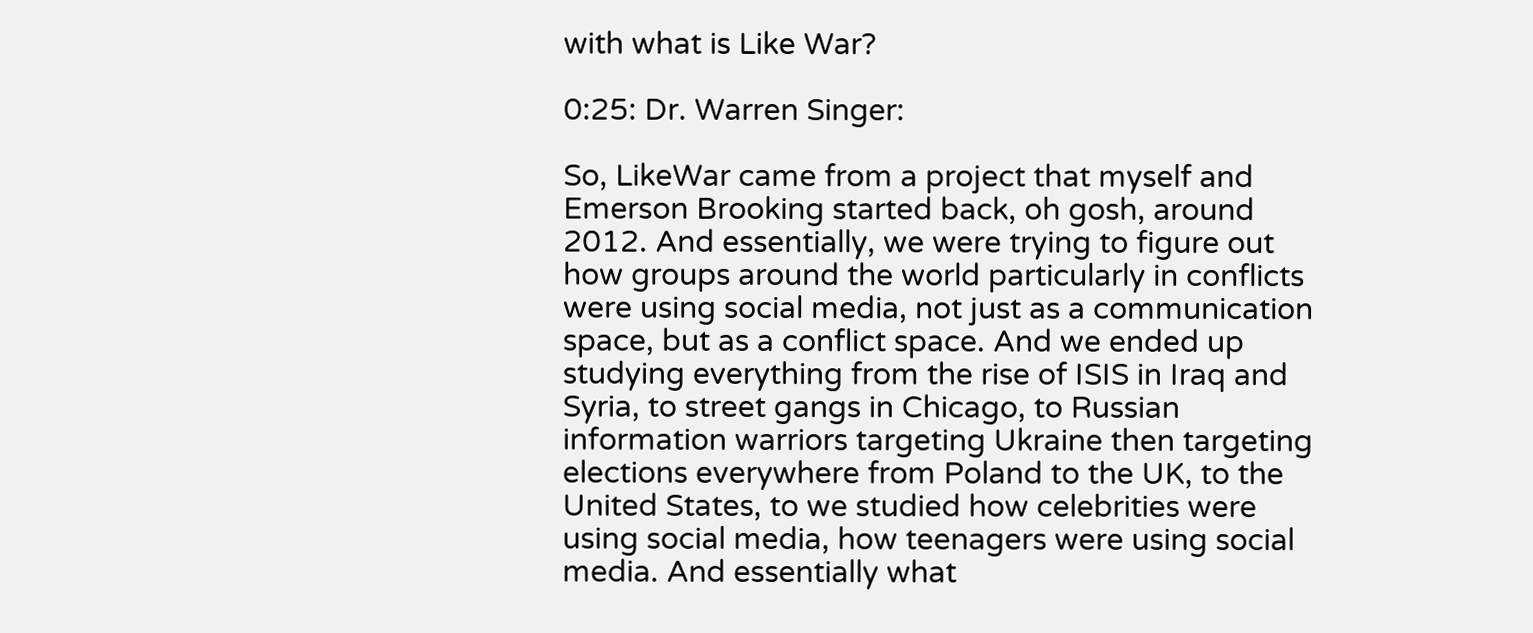with what is Like War?

0:25: Dr. Warren Singer:

So, LikeWar came from a project that myself and Emerson Brooking started back, oh gosh, around 2012. And essentially, we were trying to figure out how groups around the world particularly in conflicts were using social media, not just as a communication space, but as a conflict space. And we ended up studying everything from the rise of ISIS in Iraq and Syria, to street gangs in Chicago, to Russian information warriors targeting Ukraine then targeting elections everywhere from Poland to the UK, to the United States, to we studied how celebrities were using social media, how teenagers were using social media. And essentially what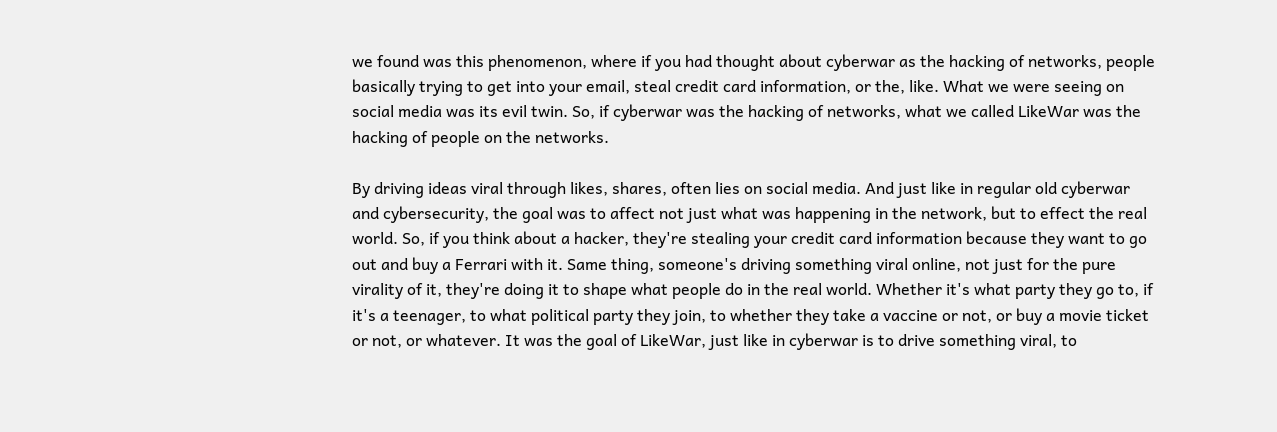we found was this phenomenon, where if you had thought about cyberwar as the hacking of networks, people basically trying to get into your email, steal credit card information, or the, like. What we were seeing on social media was its evil twin. So, if cyberwar was the hacking of networks, what we called LikeWar was the hacking of people on the networks.

By driving ideas viral through likes, shares, often lies on social media. And just like in regular old cyberwar and cybersecurity, the goal was to affect not just what was happening in the network, but to effect the real world. So, if you think about a hacker, they're stealing your credit card information because they want to go out and buy a Ferrari with it. Same thing, someone's driving something viral online, not just for the pure virality of it, they're doing it to shape what people do in the real world. Whether it's what party they go to, if it's a teenager, to what political party they join, to whether they take a vaccine or not, or buy a movie ticket or not, or whatever. It was the goal of LikeWar, just like in cyberwar is to drive something viral, to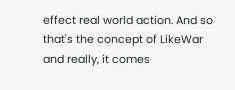effect real world action. And so that's the concept of LikeWar and really, it comes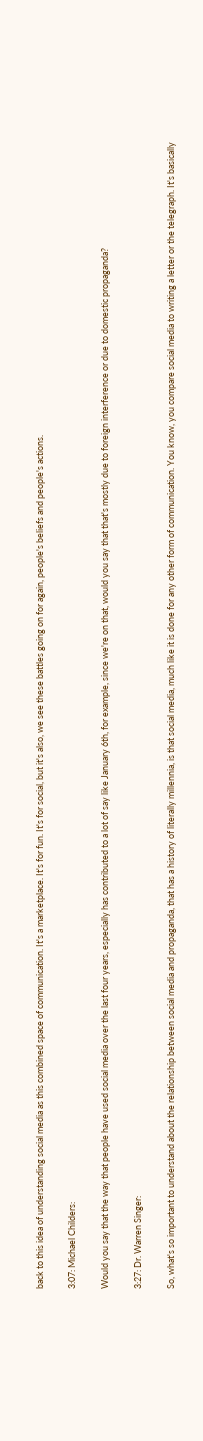back to this idea of understanding social media as this combined space of communication. It's a marketplace. It's for fun. It's for social, but it's also, we see these battles going on for again, people's beliefs and people's actions.

3:07: Michael Childers:

Would you say that the way that people have used social media over the last four years, especially has contributed to a lot of say like January 6th, for example, since we're on that, would you say that that's mostly due to foreign interference or due to domestic propaganda?

3:27: Dr. Warren Singer:

So, what's so important to understand about the relationship between social media and propaganda, that has a history of literally millennia, is that social media, much like it is done for any other form of communication. You know, you compare social media to writing a letter or the telegraph. It's basically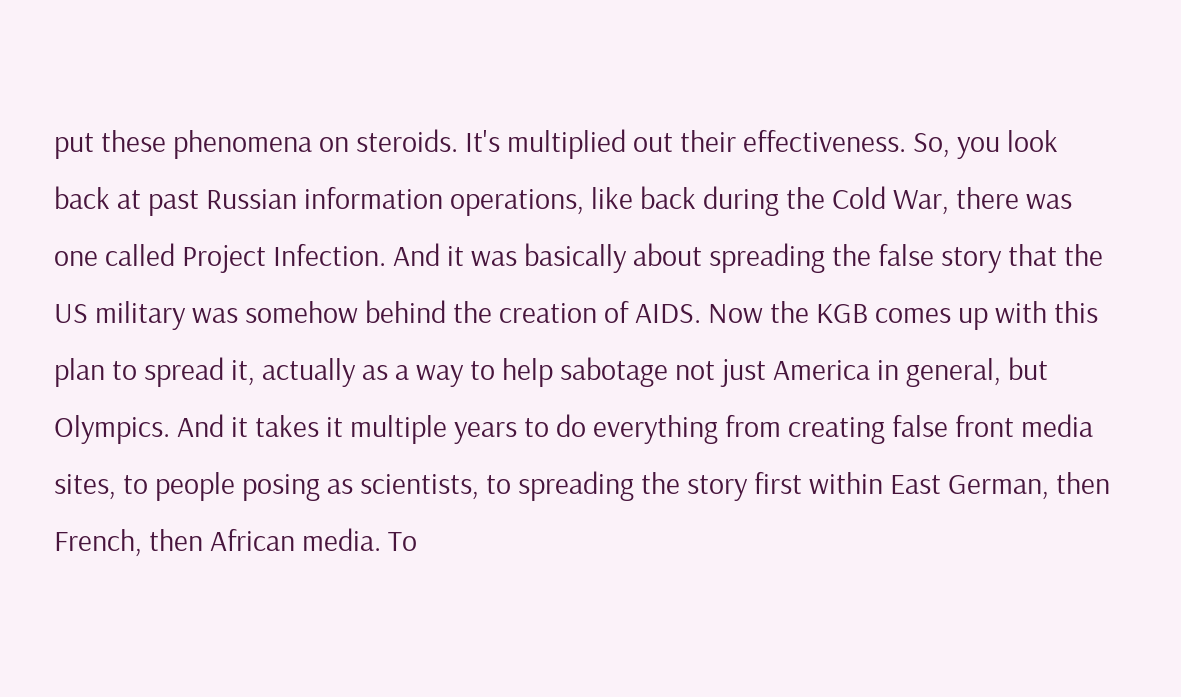put these phenomena on steroids. It's multiplied out their effectiveness. So, you look back at past Russian information operations, like back during the Cold War, there was one called Project Infection. And it was basically about spreading the false story that the US military was somehow behind the creation of AIDS. Now the KGB comes up with this plan to spread it, actually as a way to help sabotage not just America in general, but Olympics. And it takes it multiple years to do everything from creating false front media sites, to people posing as scientists, to spreading the story first within East German, then French, then African media. To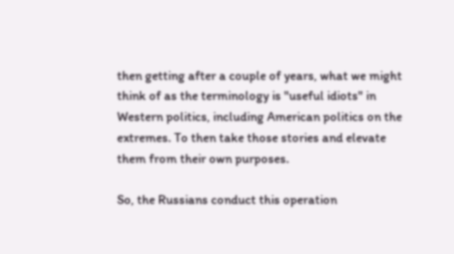then getting after a couple of years, what we might think of as the terminology is "useful idiots" in Western politics, including American politics on the extremes. To then take those stories and elevate them from their own purposes.

So, the Russians conduct this operation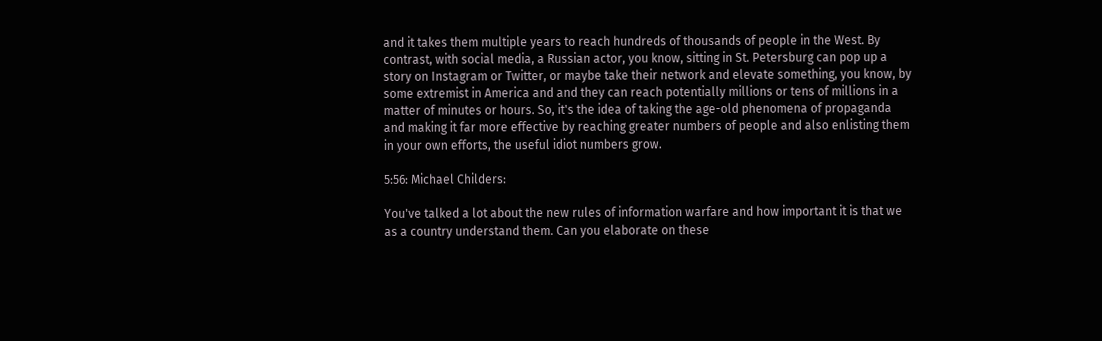and it takes them multiple years to reach hundreds of thousands of people in the West. By contrast, with social media, a Russian actor, you know, sitting in St. Petersburg can pop up a story on Instagram or Twitter, or maybe take their network and elevate something, you know, by some extremist in America and and they can reach potentially millions or tens of millions in a matter of minutes or hours. So, it's the idea of taking the age-old phenomena of propaganda and making it far more effective by reaching greater numbers of people and also enlisting them in your own efforts, the useful idiot numbers grow.

5:56: Michael Childers:

You've talked a lot about the new rules of information warfare and how important it is that we as a country understand them. Can you elaborate on these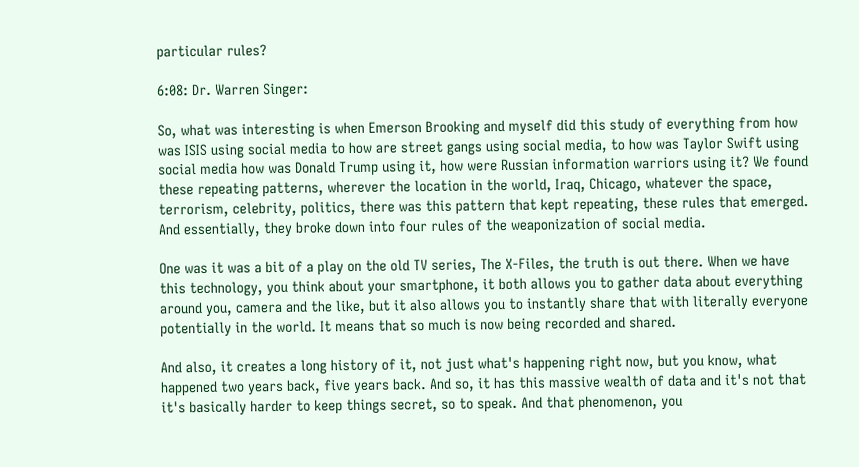particular rules?

6:08: Dr. Warren Singer:

So, what was interesting is when Emerson Brooking and myself did this study of everything from how was ISIS using social media to how are street gangs using social media, to how was Taylor Swift using social media how was Donald Trump using it, how were Russian information warriors using it? We found these repeating patterns, wherever the location in the world, Iraq, Chicago, whatever the space, terrorism, celebrity, politics, there was this pattern that kept repeating, these rules that emerged. And essentially, they broke down into four rules of the weaponization of social media.

One was it was a bit of a play on the old TV series, The X-Files, the truth is out there. When we have this technology, you think about your smartphone, it both allows you to gather data about everything around you, camera and the like, but it also allows you to instantly share that with literally everyone potentially in the world. It means that so much is now being recorded and shared.

And also, it creates a long history of it, not just what's happening right now, but you know, what happened two years back, five years back. And so, it has this massive wealth of data and it's not that it's basically harder to keep things secret, so to speak. And that phenomenon, you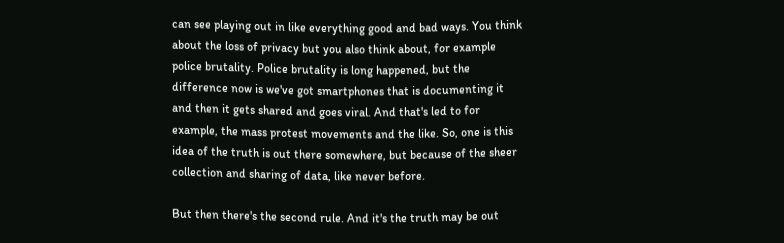can see playing out in like everything good and bad ways. You think about the loss of privacy but you also think about, for example police brutality. Police brutality is long happened, but the difference now is we've got smartphones that is documenting it and then it gets shared and goes viral. And that's led to for example, the mass protest movements and the like. So, one is this idea of the truth is out there somewhere, but because of the sheer collection and sharing of data, like never before.

But then there's the second rule. And it's the truth may be out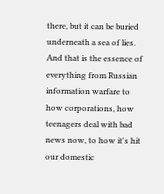there, but it can be buried underneath a sea of lies. And that is the essence of everything from Russian information warfare to how corporations, how teenagers deal with bad news now, to how it's hit our domestic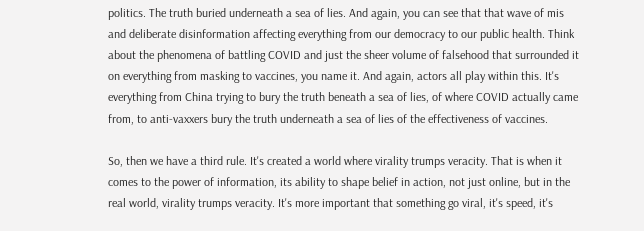politics. The truth buried underneath a sea of lies. And again, you can see that that wave of mis and deliberate disinformation affecting everything from our democracy to our public health. Think about the phenomena of battling COVID and just the sheer volume of falsehood that surrounded it on everything from masking to vaccines, you name it. And again, actors all play within this. It's everything from China trying to bury the truth beneath a sea of lies, of where COVID actually came from, to anti-vaxxers bury the truth underneath a sea of lies of the effectiveness of vaccines.

So, then we have a third rule. It's created a world where virality trumps veracity. That is when it comes to the power of information, its ability to shape belief in action, not just online, but in the real world, virality trumps veracity. It's more important that something go viral, it's speed, it's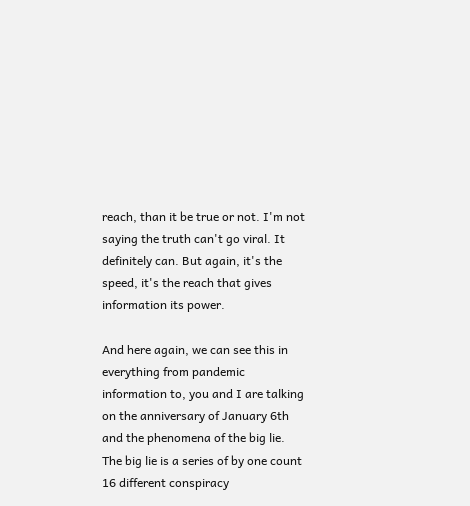reach, than it be true or not. I'm not saying the truth can't go viral. It definitely can. But again, it's the speed, it's the reach that gives information its power.

And here again, we can see this in everything from pandemic information to, you and I are talking on the anniversary of January 6th and the phenomena of the big lie. The big lie is a series of by one count 16 different conspiracy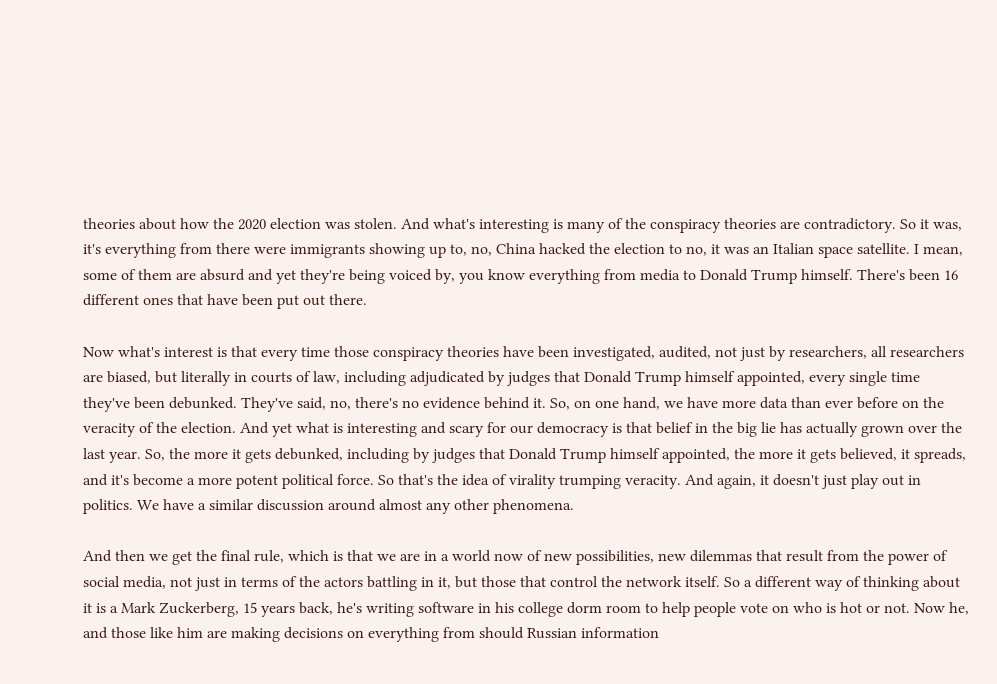theories about how the 2020 election was stolen. And what's interesting is many of the conspiracy theories are contradictory. So it was, it's everything from there were immigrants showing up to, no, China hacked the election to no, it was an Italian space satellite. I mean, some of them are absurd and yet they're being voiced by, you know everything from media to Donald Trump himself. There's been 16 different ones that have been put out there.

Now what's interest is that every time those conspiracy theories have been investigated, audited, not just by researchers, all researchers are biased, but literally in courts of law, including adjudicated by judges that Donald Trump himself appointed, every single time they've been debunked. They've said, no, there's no evidence behind it. So, on one hand, we have more data than ever before on the veracity of the election. And yet what is interesting and scary for our democracy is that belief in the big lie has actually grown over the last year. So, the more it gets debunked, including by judges that Donald Trump himself appointed, the more it gets believed, it spreads, and it's become a more potent political force. So that's the idea of virality trumping veracity. And again, it doesn't just play out in politics. We have a similar discussion around almost any other phenomena.

And then we get the final rule, which is that we are in a world now of new possibilities, new dilemmas that result from the power of social media, not just in terms of the actors battling in it, but those that control the network itself. So a different way of thinking about it is a Mark Zuckerberg, 15 years back, he's writing software in his college dorm room to help people vote on who is hot or not. Now he, and those like him are making decisions on everything from should Russian information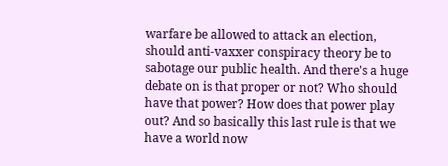warfare be allowed to attack an election, should anti-vaxxer conspiracy theory be to sabotage our public health. And there's a huge debate on is that proper or not? Who should have that power? How does that power play out? And so basically this last rule is that we have a world now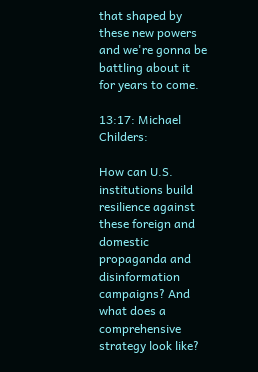that shaped by these new powers and we're gonna be battling about it for years to come.

13:17: Michael Childers:

How can U.S. institutions build resilience against these foreign and domestic propaganda and disinformation campaigns? And what does a comprehensive strategy look like?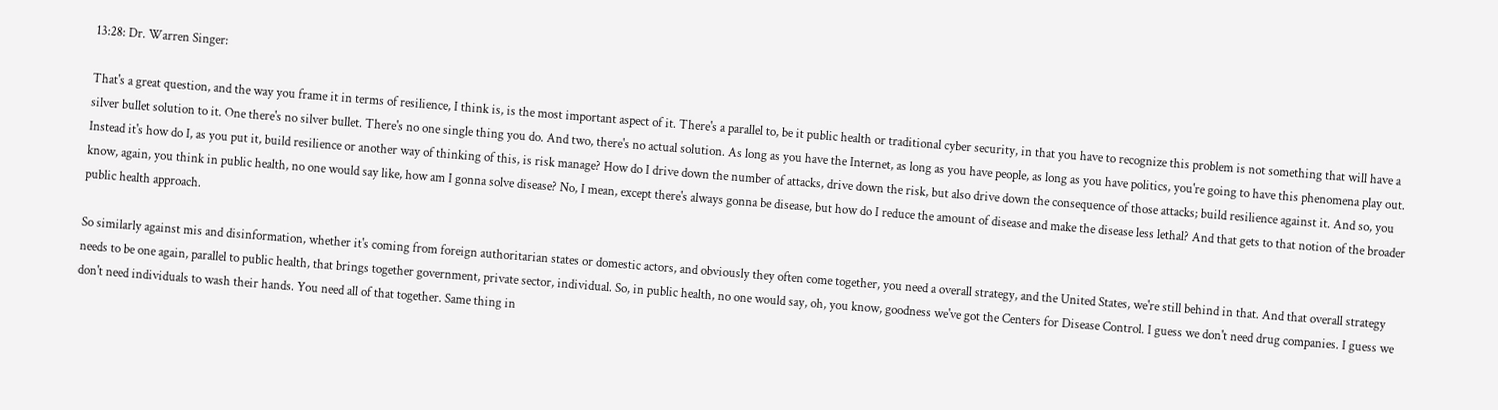13:28: Dr. Warren Singer:

That's a great question, and the way you frame it in terms of resilience, I think is, is the most important aspect of it. There's a parallel to, be it public health or traditional cyber security, in that you have to recognize this problem is not something that will have a silver bullet solution to it. One there's no silver bullet. There's no one single thing you do. And two, there's no actual solution. As long as you have the Internet, as long as you have people, as long as you have politics, you're going to have this phenomena play out. Instead it's how do I, as you put it, build resilience or another way of thinking of this, is risk manage? How do I drive down the number of attacks, drive down the risk, but also drive down the consequence of those attacks; build resilience against it. And so, you know, again, you think in public health, no one would say like, how am I gonna solve disease? No, I mean, except there's always gonna be disease, but how do I reduce the amount of disease and make the disease less lethal? And that gets to that notion of the broader public health approach.

So similarly against mis and disinformation, whether it's coming from foreign authoritarian states or domestic actors, and obviously they often come together, you need a overall strategy, and the United States, we're still behind in that. And that overall strategy needs to be one again, parallel to public health, that brings together government, private sector, individual. So, in public health, no one would say, oh, you know, goodness we've got the Centers for Disease Control. I guess we don't need drug companies. I guess we don't need individuals to wash their hands. You need all of that together. Same thing in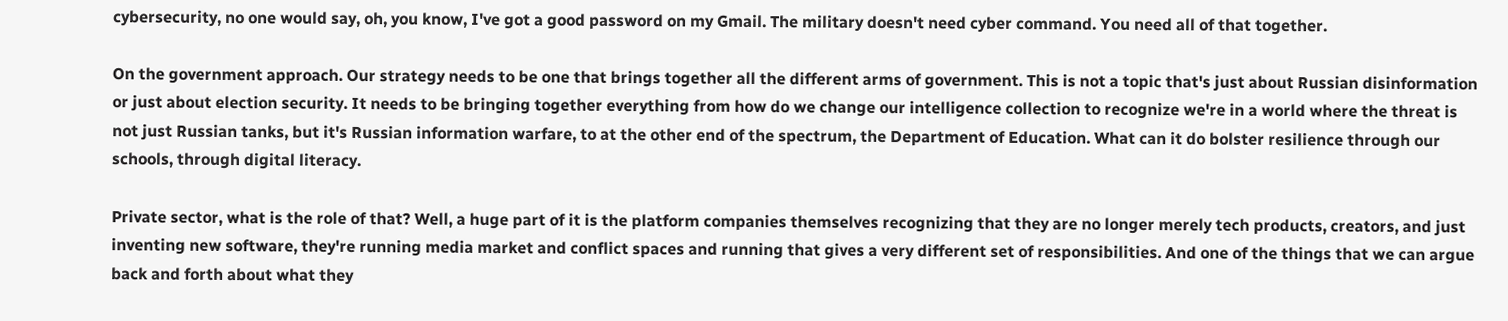cybersecurity, no one would say, oh, you know, I've got a good password on my Gmail. The military doesn't need cyber command. You need all of that together.

On the government approach. Our strategy needs to be one that brings together all the different arms of government. This is not a topic that's just about Russian disinformation or just about election security. It needs to be bringing together everything from how do we change our intelligence collection to recognize we're in a world where the threat is not just Russian tanks, but it's Russian information warfare, to at the other end of the spectrum, the Department of Education. What can it do bolster resilience through our schools, through digital literacy.

Private sector, what is the role of that? Well, a huge part of it is the platform companies themselves recognizing that they are no longer merely tech products, creators, and just inventing new software, they're running media market and conflict spaces and running that gives a very different set of responsibilities. And one of the things that we can argue back and forth about what they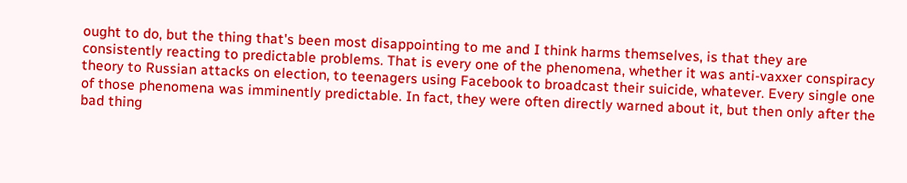ought to do, but the thing that's been most disappointing to me and I think harms themselves, is that they are consistently reacting to predictable problems. That is every one of the phenomena, whether it was anti-vaxxer conspiracy theory to Russian attacks on election, to teenagers using Facebook to broadcast their suicide, whatever. Every single one of those phenomena was imminently predictable. In fact, they were often directly warned about it, but then only after the bad thing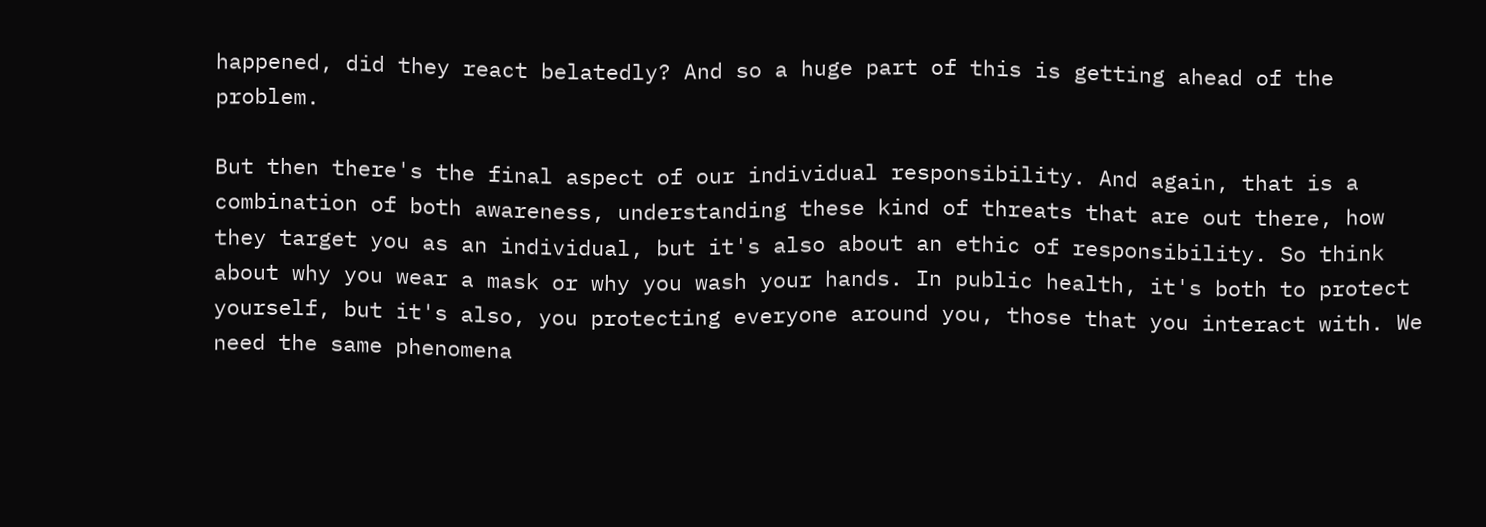happened, did they react belatedly? And so a huge part of this is getting ahead of the problem.

But then there's the final aspect of our individual responsibility. And again, that is a combination of both awareness, understanding these kind of threats that are out there, how they target you as an individual, but it's also about an ethic of responsibility. So think about why you wear a mask or why you wash your hands. In public health, it's both to protect yourself, but it's also, you protecting everyone around you, those that you interact with. We need the same phenomena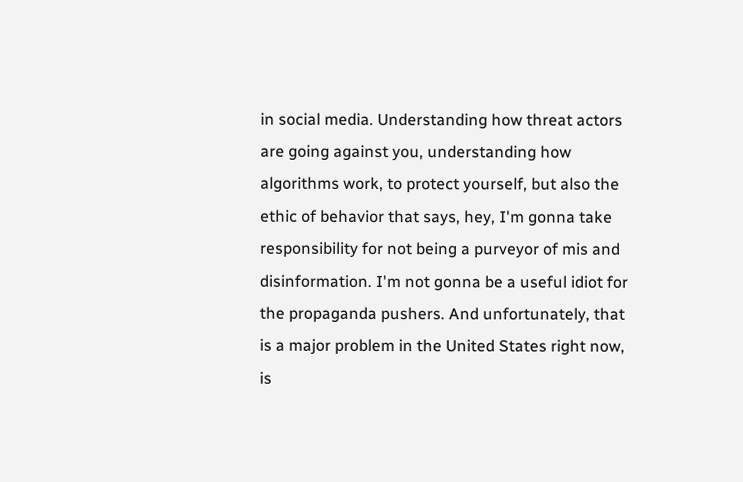in social media. Understanding how threat actors are going against you, understanding how algorithms work, to protect yourself, but also the ethic of behavior that says, hey, I'm gonna take responsibility for not being a purveyor of mis and disinformation. I'm not gonna be a useful idiot for the propaganda pushers. And unfortunately, that is a major problem in the United States right now, is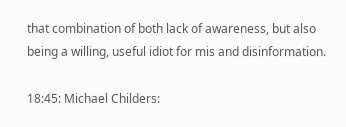that combination of both lack of awareness, but also being a willing, useful idiot for mis and disinformation.

18:45: Michael Childers: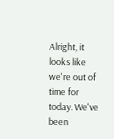Alright, it looks like we're out of time for today. We've been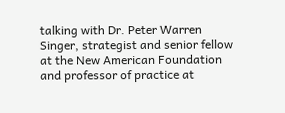talking with Dr. Peter Warren Singer, strategist and senior fellow at the New American Foundation and professor of practice at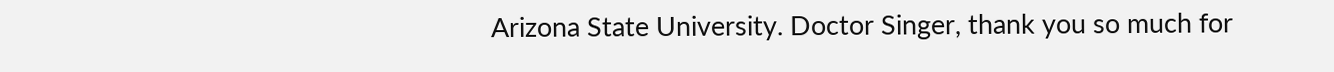Arizona State University. Doctor Singer, thank you so much for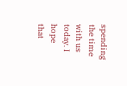spending the time with us today. I hope that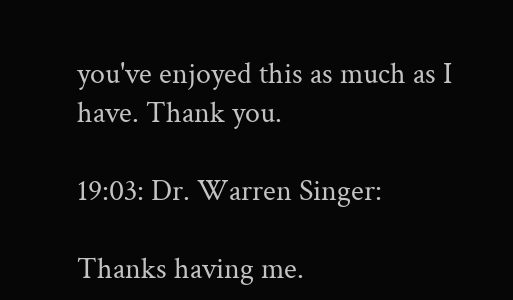you've enjoyed this as much as I have. Thank you.

19:03: Dr. Warren Singer:

Thanks having me.